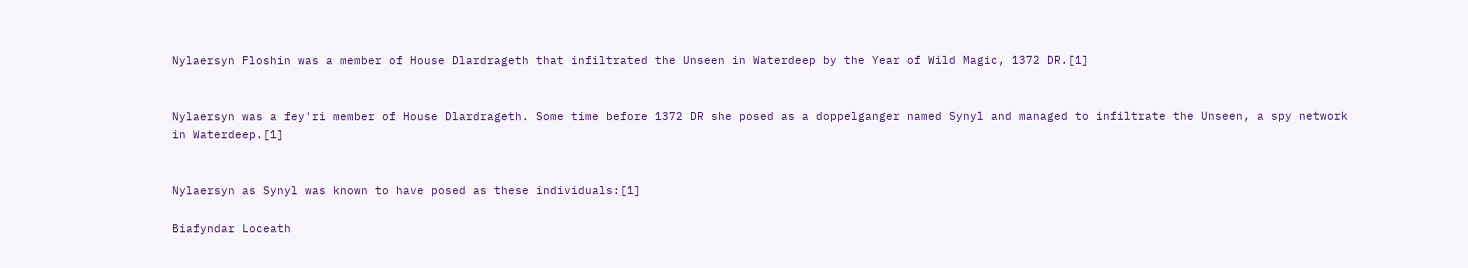Nylaersyn Floshin was a member of House Dlardrageth that infiltrated the Unseen in Waterdeep by the Year of Wild Magic, 1372 DR.[1]


Nylaersyn was a fey'ri member of House Dlardrageth. Some time before 1372 DR she posed as a doppelganger named Synyl and managed to infiltrate the Unseen, a spy network in Waterdeep.[1]


Nylaersyn as Synyl was known to have posed as these individuals:[1]

Biafyndar Loceath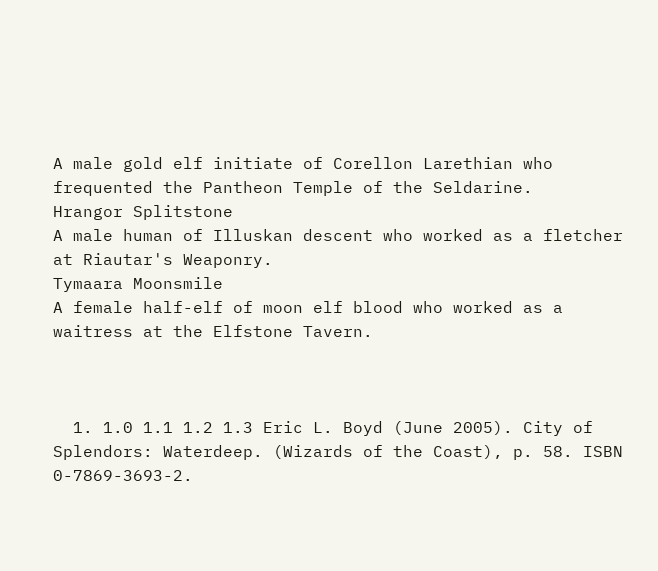A male gold elf initiate of Corellon Larethian who frequented the Pantheon Temple of the Seldarine.
Hrangor Splitstone
A male human of Illuskan descent who worked as a fletcher at Riautar's Weaponry.
Tymaara Moonsmile
A female half-elf of moon elf blood who worked as a waitress at the Elfstone Tavern.



  1. 1.0 1.1 1.2 1.3 Eric L. Boyd (June 2005). City of Splendors: Waterdeep. (Wizards of the Coast), p. 58. ISBN 0-7869-3693-2.